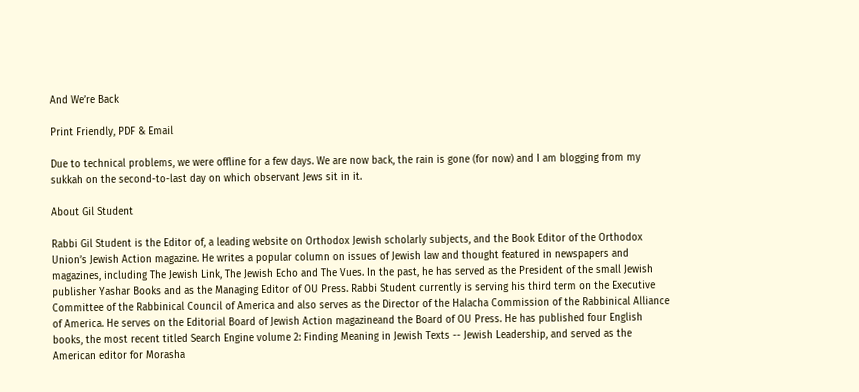And We’re Back

Print Friendly, PDF & Email

Due to technical problems, we were offline for a few days. We are now back, the rain is gone (for now) and I am blogging from my sukkah on the second-to-last day on which observant Jews sit in it.

About Gil Student

Rabbi Gil Student is the Editor of, a leading website on Orthodox Jewish scholarly subjects, and the Book Editor of the Orthodox Union’s Jewish Action magazine. He writes a popular column on issues of Jewish law and thought featured in newspapers and magazines, including The Jewish Link, The Jewish Echo and The Vues. In the past, he has served as the President of the small Jewish publisher Yashar Books and as the Managing Editor of OU Press. Rabbi Student currently is serving his third term on the Executive Committee of the Rabbinical Council of America and also serves as the Director of the Halacha Commission of the Rabbinical Alliance of America. He serves on the Editorial Board of Jewish Action magazineand the Board of OU Press. He has published four English books, the most recent titled Search Engine volume 2: Finding Meaning in Jewish Texts -- Jewish Leadership, and served as the American editor for Morasha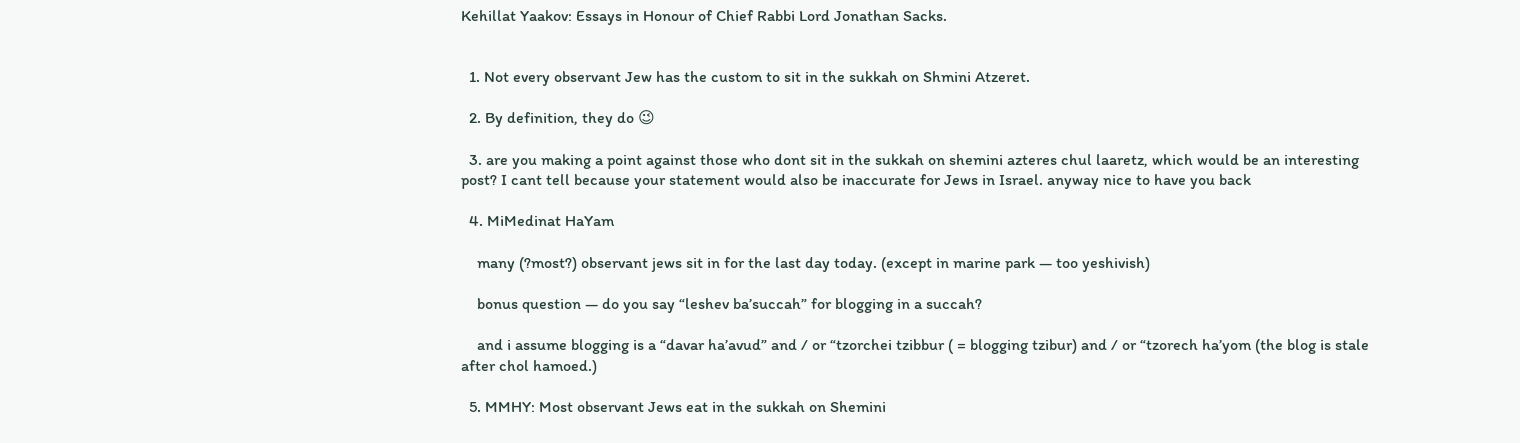Kehillat Yaakov: Essays in Honour of Chief Rabbi Lord Jonathan Sacks.


  1. Not every observant Jew has the custom to sit in the sukkah on Shmini Atzeret.

  2. By definition, they do 😉

  3. are you making a point against those who dont sit in the sukkah on shemini azteres chul laaretz, which would be an interesting post? I cant tell because your statement would also be inaccurate for Jews in Israel. anyway nice to have you back

  4. MiMedinat HaYam

    many (?most?) observant jews sit in for the last day today. (except in marine park — too yeshivish)

    bonus question — do you say “leshev ba’succah” for blogging in a succah?

    and i assume blogging is a “davar ha’avud” and / or “tzorchei tzibbur ( = blogging tzibur) and / or “tzorech ha’yom (the blog is stale after chol hamoed.)

  5. MMHY: Most observant Jews eat in the sukkah on Shemini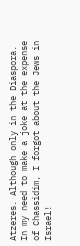Atzeres. Although only in the Diaspora. In my need to make a joke at the expense of Chassidim, I forgot about the Jews in Israel!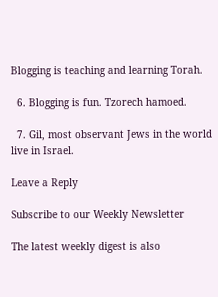Blogging is teaching and learning Torah.

  6. Blogging is fun. Tzorech hamoed.

  7. Gil, most observant Jews in the world live in Israel.

Leave a Reply

Subscribe to our Weekly Newsletter

The latest weekly digest is also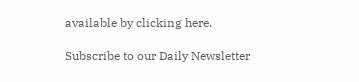available by clicking here.

Subscribe to our Daily Newsletter